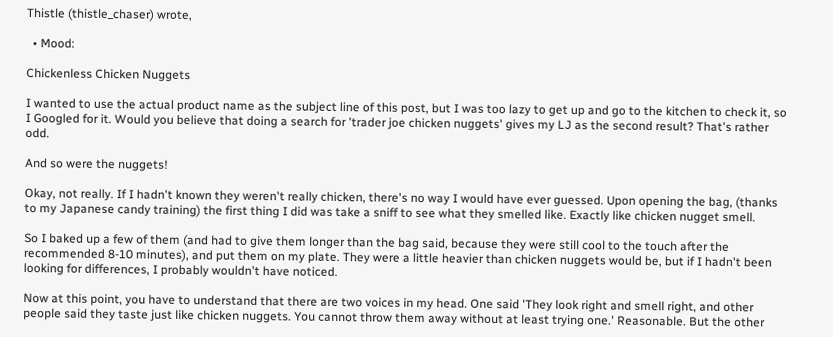Thistle (thistle_chaser) wrote,

  • Mood:

Chickenless Chicken Nuggets

I wanted to use the actual product name as the subject line of this post, but I was too lazy to get up and go to the kitchen to check it, so I Googled for it. Would you believe that doing a search for 'trader joe chicken nuggets' gives my LJ as the second result? That's rather odd.

And so were the nuggets!

Okay, not really. If I hadn't known they weren't really chicken, there's no way I would have ever guessed. Upon opening the bag, (thanks to my Japanese candy training) the first thing I did was take a sniff to see what they smelled like. Exactly like chicken nugget smell.

So I baked up a few of them (and had to give them longer than the bag said, because they were still cool to the touch after the recommended 8-10 minutes), and put them on my plate. They were a little heavier than chicken nuggets would be, but if I hadn't been looking for differences, I probably wouldn't have noticed.

Now at this point, you have to understand that there are two voices in my head. One said 'They look right and smell right, and other people said they taste just like chicken nuggets. You cannot throw them away without at least trying one.' Reasonable. But the other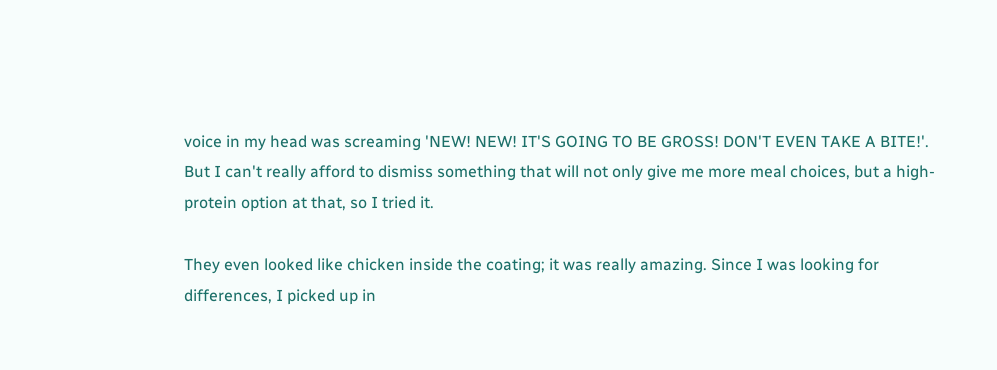voice in my head was screaming 'NEW! NEW! IT'S GOING TO BE GROSS! DON'T EVEN TAKE A BITE!'. But I can't really afford to dismiss something that will not only give me more meal choices, but a high-protein option at that, so I tried it.

They even looked like chicken inside the coating; it was really amazing. Since I was looking for differences, I picked up in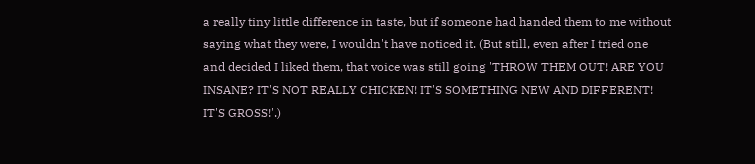a really tiny little difference in taste, but if someone had handed them to me without saying what they were, I wouldn't have noticed it. (But still, even after I tried one and decided I liked them, that voice was still going 'THROW THEM OUT! ARE YOU INSANE? IT'S NOT REALLY CHICKEN! IT'S SOMETHING NEW AND DIFFERENT! IT'S GROSS!'.)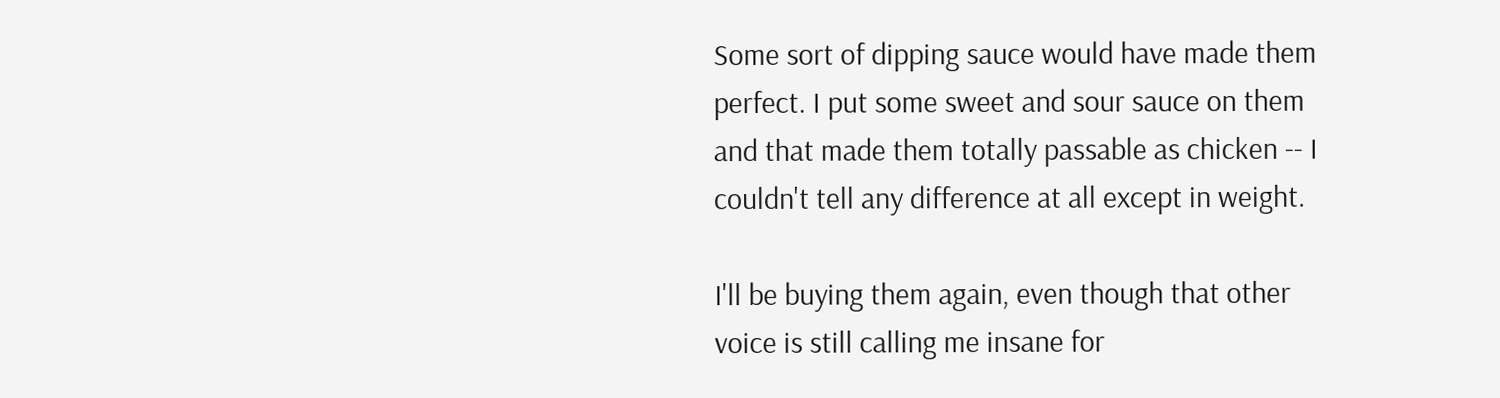Some sort of dipping sauce would have made them perfect. I put some sweet and sour sauce on them and that made them totally passable as chicken -- I couldn't tell any difference at all except in weight.

I'll be buying them again, even though that other voice is still calling me insane for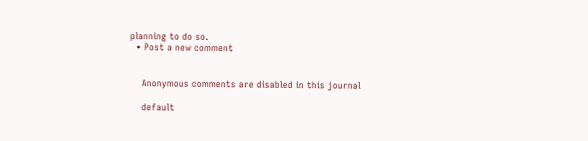planning to do so.
  • Post a new comment


    Anonymous comments are disabled in this journal

    default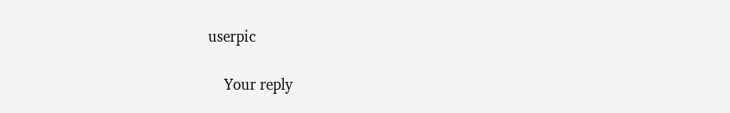userpic

    Your reply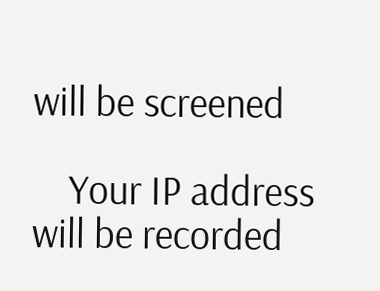will be screened

    Your IP address will be recorded